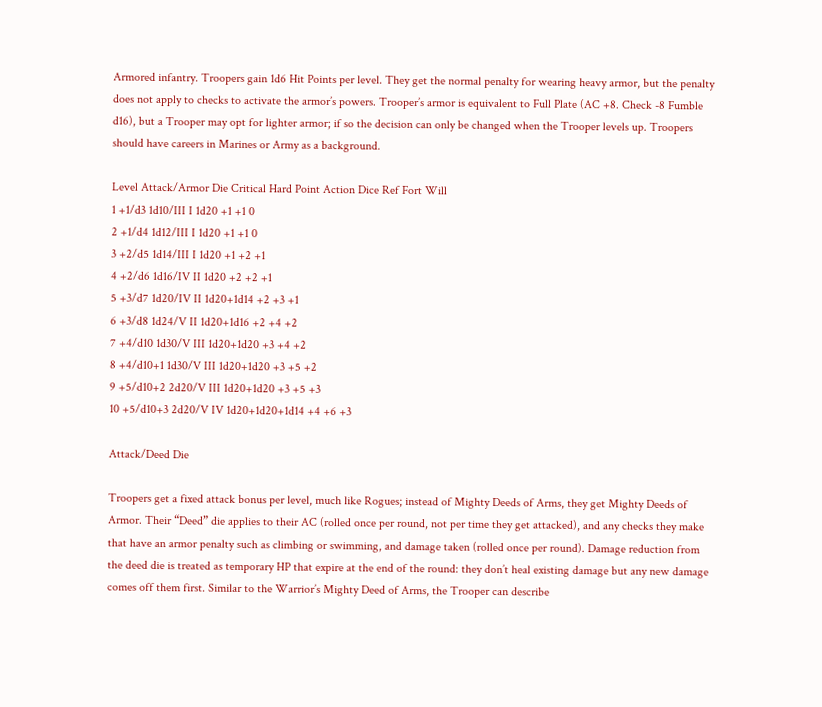Armored infantry. Troopers gain 1d6 Hit Points per level. They get the normal penalty for wearing heavy armor, but the penalty does not apply to checks to activate the armor’s powers. Trooper’s armor is equivalent to Full Plate (AC +8. Check -8 Fumble d16), but a Trooper may opt for lighter armor; if so the decision can only be changed when the Trooper levels up. Troopers should have careers in Marines or Army as a background.

Level Attack/Armor Die Critical Hard Point Action Dice Ref Fort Will
1 +1/d3 1d10/III I 1d20 +1 +1 0
2 +1/d4 1d12/III I 1d20 +1 +1 0
3 +2/d5 1d14/III I 1d20 +1 +2 +1
4 +2/d6 1d16/IV II 1d20 +2 +2 +1
5 +3/d7 1d20/IV II 1d20+1d14 +2 +3 +1
6 +3/d8 1d24/V II 1d20+1d16 +2 +4 +2
7 +4/d10 1d30/V III 1d20+1d20 +3 +4 +2
8 +4/d10+1 1d30/V III 1d20+1d20 +3 +5 +2
9 +5/d10+2 2d20/V III 1d20+1d20 +3 +5 +3
10 +5/d10+3 2d20/V IV 1d20+1d20+1d14 +4 +6 +3

Attack/Deed Die

Troopers get a fixed attack bonus per level, much like Rogues; instead of Mighty Deeds of Arms, they get Mighty Deeds of Armor. Their “Deed” die applies to their AC (rolled once per round, not per time they get attacked), and any checks they make that have an armor penalty such as climbing or swimming, and damage taken (rolled once per round). Damage reduction from the deed die is treated as temporary HP that expire at the end of the round: they don’t heal existing damage but any new damage comes off them first. Similar to the Warrior’s Mighty Deed of Arms, the Trooper can describe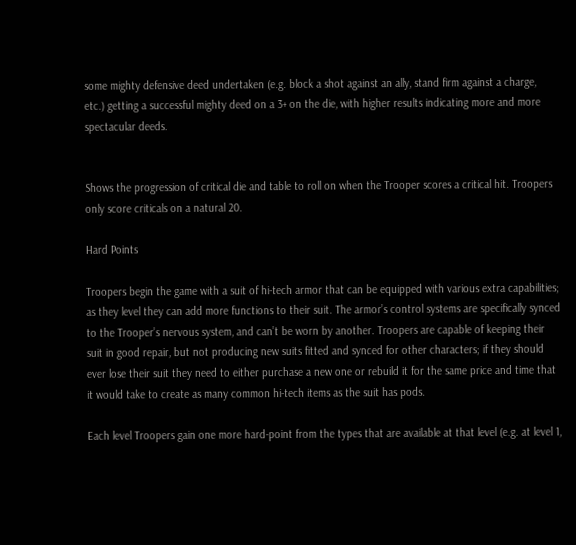some mighty defensive deed undertaken (e.g. block a shot against an ally, stand firm against a charge, etc.) getting a successful mighty deed on a 3+ on the die, with higher results indicating more and more spectacular deeds.


Shows the progression of critical die and table to roll on when the Trooper scores a critical hit. Troopers only score criticals on a natural 20.

Hard Points

Troopers begin the game with a suit of hi-tech armor that can be equipped with various extra capabilities; as they level they can add more functions to their suit. The armor’s control systems are specifically synced to the Trooper’s nervous system, and can’t be worn by another. Troopers are capable of keeping their suit in good repair, but not producing new suits fitted and synced for other characters; if they should ever lose their suit they need to either purchase a new one or rebuild it for the same price and time that it would take to create as many common hi-tech items as the suit has pods.

Each level Troopers gain one more hard-point from the types that are available at that level (e.g. at level 1,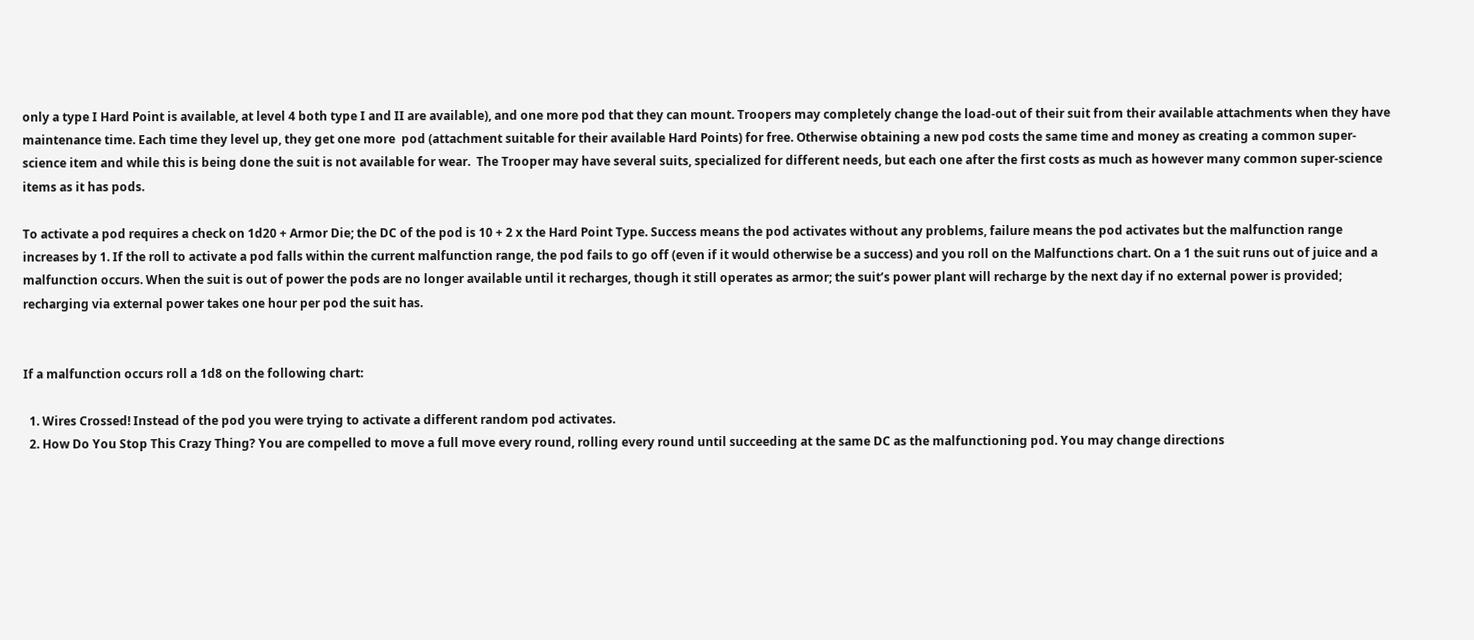only a type I Hard Point is available, at level 4 both type I and II are available), and one more pod that they can mount. Troopers may completely change the load-out of their suit from their available attachments when they have maintenance time. Each time they level up, they get one more  pod (attachment suitable for their available Hard Points) for free. Otherwise obtaining a new pod costs the same time and money as creating a common super-science item and while this is being done the suit is not available for wear.  The Trooper may have several suits, specialized for different needs, but each one after the first costs as much as however many common super-science items as it has pods.

To activate a pod requires a check on 1d20 + Armor Die; the DC of the pod is 10 + 2 x the Hard Point Type. Success means the pod activates without any problems, failure means the pod activates but the malfunction range increases by 1. If the roll to activate a pod falls within the current malfunction range, the pod fails to go off (even if it would otherwise be a success) and you roll on the Malfunctions chart. On a 1 the suit runs out of juice and a malfunction occurs. When the suit is out of power the pods are no longer available until it recharges, though it still operates as armor; the suit’s power plant will recharge by the next day if no external power is provided; recharging via external power takes one hour per pod the suit has.


If a malfunction occurs roll a 1d8 on the following chart:

  1. Wires Crossed! Instead of the pod you were trying to activate a different random pod activates.
  2. How Do You Stop This Crazy Thing? You are compelled to move a full move every round, rolling every round until succeeding at the same DC as the malfunctioning pod. You may change directions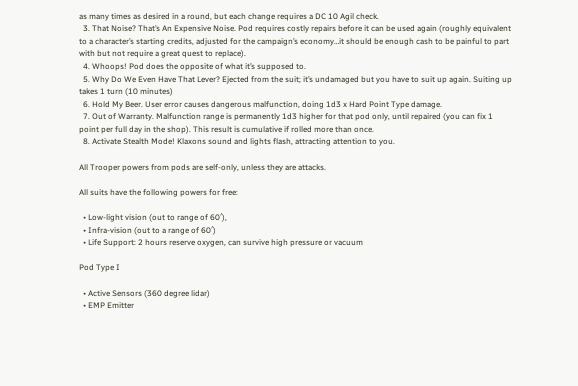as many times as desired in a round, but each change requires a DC 10 Agil check.
  3. That Noise? That’s An Expensive Noise. Pod requires costly repairs before it can be used again (roughly equivalent to a character’s starting credits, adjusted for the campaign’s economy…it should be enough cash to be painful to part with but not require a great quest to replace).
  4. Whoops! Pod does the opposite of what it’s supposed to.
  5. Why Do We Even Have That Lever? Ejected from the suit; it’s undamaged but you have to suit up again. Suiting up takes 1 turn (10 minutes)
  6. Hold My Beer. User error causes dangerous malfunction, doing 1d3 x Hard Point Type damage.
  7. Out of Warranty. Malfunction range is permanently 1d3 higher for that pod only, until repaired (you can fix 1 point per full day in the shop). This result is cumulative if rolled more than once.
  8. Activate Stealth Mode! Klaxons sound and lights flash, attracting attention to you.

All Trooper powers from pods are self-only, unless they are attacks.

All suits have the following powers for free:

  • Low-light vision (out to range of 60′),
  • Infra-vision (out to a range of 60′)
  • Life Support: 2 hours reserve oxygen, can survive high pressure or vacuum

Pod Type I

  • Active Sensors (360 degree lidar)
  • EMP Emitter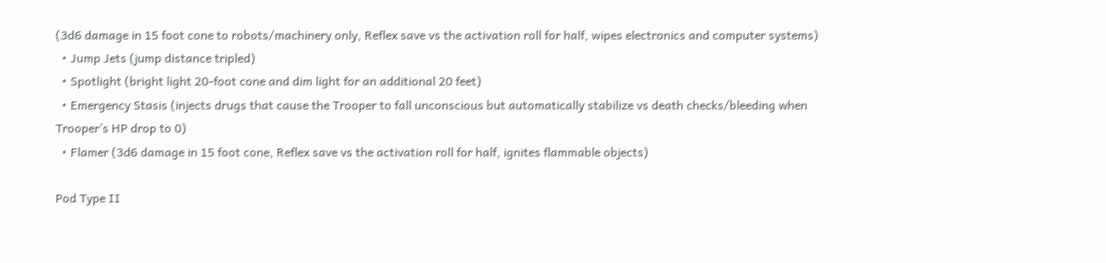(3d6 damage in 15 foot cone to robots/machinery only, Reflex save vs the activation roll for half, wipes electronics and computer systems)
  • Jump Jets (jump distance tripled)
  • Spotlight (bright light 20-foot cone and dim light for an additional 20 feet)
  • Emergency Stasis (injects drugs that cause the Trooper to fall unconscious but automatically stabilize vs death checks/bleeding when Trooper’s HP drop to 0)
  • Flamer (3d6 damage in 15 foot cone, Reflex save vs the activation roll for half, ignites flammable objects)

Pod Type II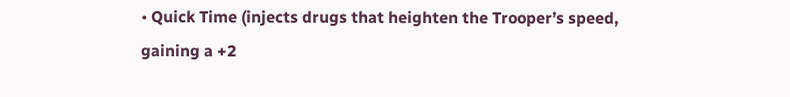• Quick Time (injects drugs that heighten the Trooper’s speed, gaining a +2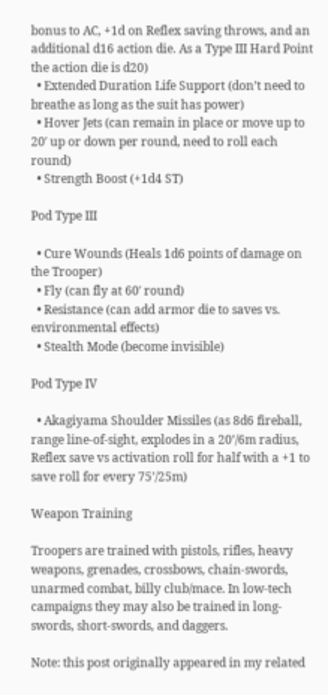bonus to AC, +1d on Reflex saving throws, and an additional d16 action die. As a Type III Hard Point the action die is d20)
  • Extended Duration Life Support (don’t need to breathe as long as the suit has power)
  • Hover Jets (can remain in place or move up to 20′ up or down per round, need to roll each round)
  • Strength Boost (+1d4 ST)

Pod Type III

  • Cure Wounds (Heals 1d6 points of damage on the Trooper)
  • Fly (can fly at 60′ round)
  • Resistance (can add armor die to saves vs. environmental effects)
  • Stealth Mode (become invisible)

Pod Type IV

  • Akagiyama Shoulder Missiles (as 8d6 fireball, range line-of-sight, explodes in a 20’/6m radius, Reflex save vs activation roll for half with a +1 to save roll for every 75’/25m)

Weapon Training

Troopers are trained with pistols, rifles, heavy weapons, grenades, crossbows, chain-swords, unarmed combat, billy club/mace. In low-tech campaigns they may also be trained in long-swords, short-swords, and daggers.

Note: this post originally appeared in my related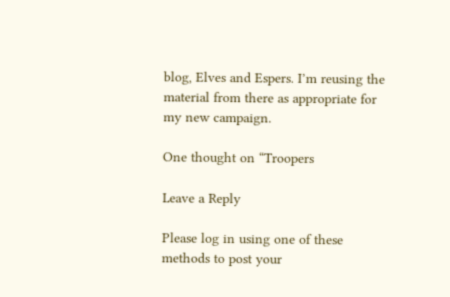blog, Elves and Espers. I’m reusing the material from there as appropriate for my new campaign.

One thought on “Troopers

Leave a Reply

Please log in using one of these methods to post your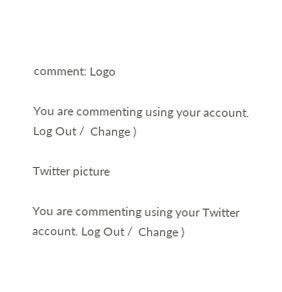comment: Logo

You are commenting using your account. Log Out /  Change )

Twitter picture

You are commenting using your Twitter account. Log Out /  Change )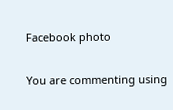Facebook photo

You are commenting using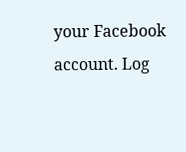your Facebook account. Log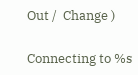Out /  Change )

Connecting to %s